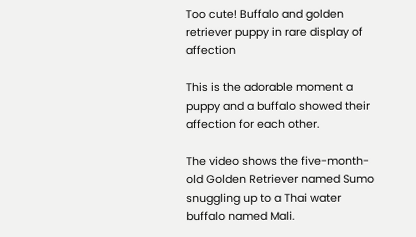Too cute! Buffalo and golden retriever puppy in rare display of affection

This is the adorable moment a puppy and a buffalo showed their affection for each other.

The video shows the five-month-old Golden Retriever named Sumo snuggling up to a Thai water buffalo named Mali.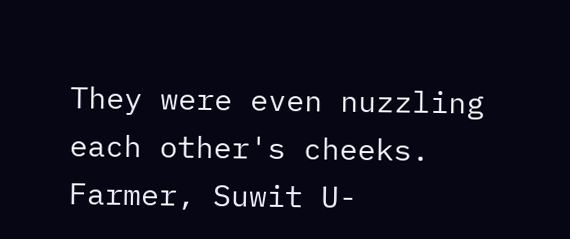They were even nuzzling each other's cheeks. Farmer, Suwit U-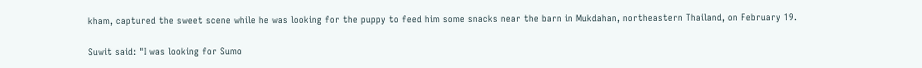kham, captured the sweet scene while he was looking for the puppy to feed him some snacks near the barn in Mukdahan, northeastern Thailand, on February 19.

Suwit said: "I was looking for Sumo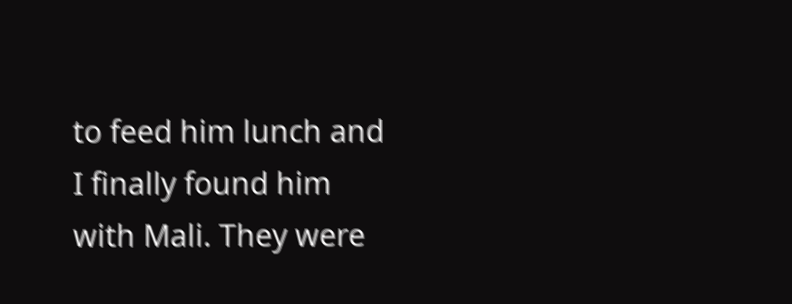to feed him lunch and I finally found him with Mali. They were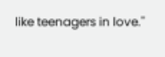like teenagers in love.''